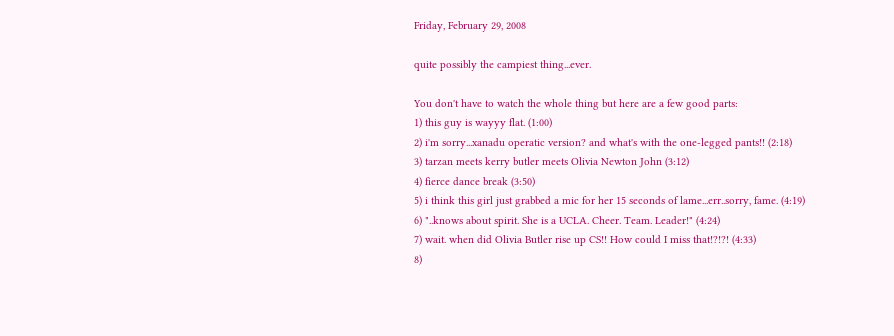Friday, February 29, 2008

quite possibly the campiest thing...ever.

You don't have to watch the whole thing but here are a few good parts:
1) this guy is wayyy flat. (1:00)
2) i'm sorry...xanadu operatic version? and what's with the one-legged pants!! (2:18)
3) tarzan meets kerry butler meets Olivia Newton John (3:12)
4) fierce dance break (3:50)
5) i think this girl just grabbed a mic for her 15 seconds of lame...err..sorry, fame. (4:19)
6) "..knows about spirit. She is a UCLA. Cheer. Team. Leader!" (4:24)
7) wait. when did Olivia Butler rise up CS!! How could I miss that!?!?! (4:33)
8)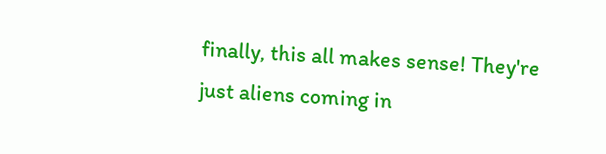finally, this all makes sense! They're just aliens coming in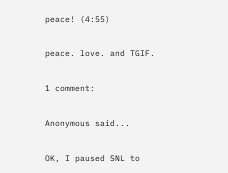peace! (4:55)

peace. love. and TGIF.

1 comment:

Anonymous said...

OK, I paused SNL to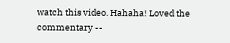watch this video. Hahaha! Loved the commentary --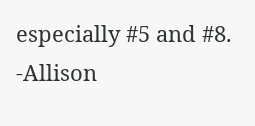especially #5 and #8. -Allison